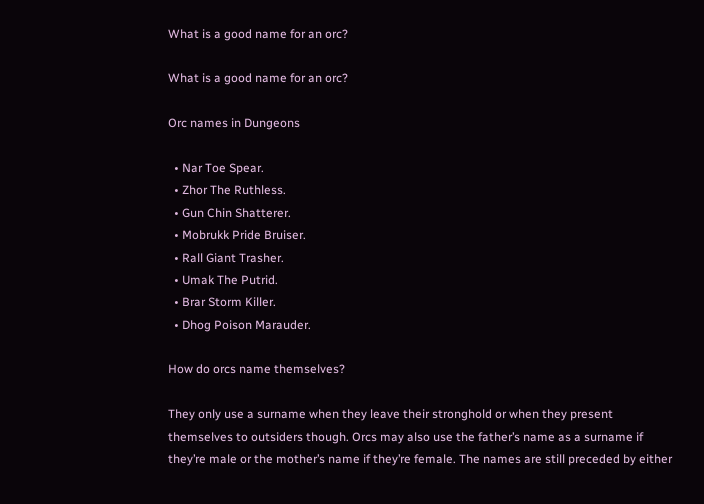What is a good name for an orc?

What is a good name for an orc?

Orc names in Dungeons

  • Nar Toe Spear.
  • Zhor The Ruthless.
  • Gun Chin Shatterer.
  • Mobrukk Pride Bruiser.
  • Rall Giant Trasher.
  • Umak The Putrid.
  • Brar Storm Killer.
  • Dhog Poison Marauder.

How do orcs name themselves?

They only use a surname when they leave their stronghold or when they present themselves to outsiders though. Orcs may also use the father’s name as a surname if they’re male or the mother’s name if they’re female. The names are still preceded by either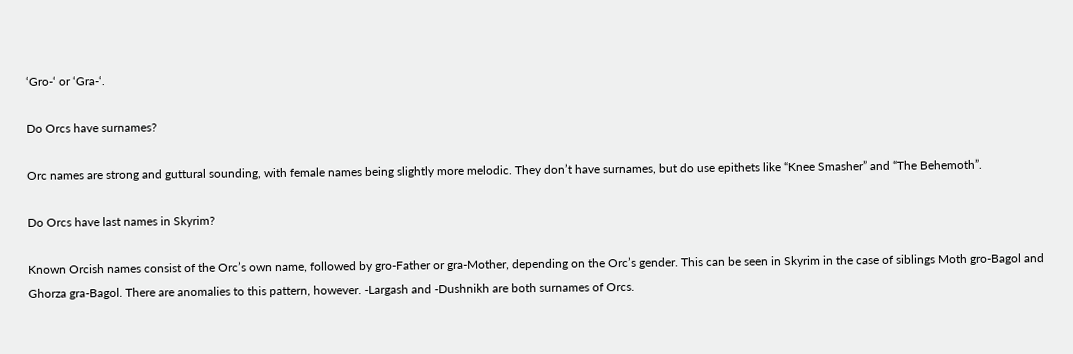‘Gro-‘ or ‘Gra-‘.

Do Orcs have surnames?

Orc names are strong and guttural sounding, with female names being slightly more melodic. They don’t have surnames, but do use epithets like “Knee Smasher” and “The Behemoth”.

Do Orcs have last names in Skyrim?

Known Orcish names consist of the Orc’s own name, followed by gro-Father or gra-Mother, depending on the Orc’s gender. This can be seen in Skyrim in the case of siblings Moth gro-Bagol and Ghorza gra-Bagol. There are anomalies to this pattern, however. -Largash and -Dushnikh are both surnames of Orcs.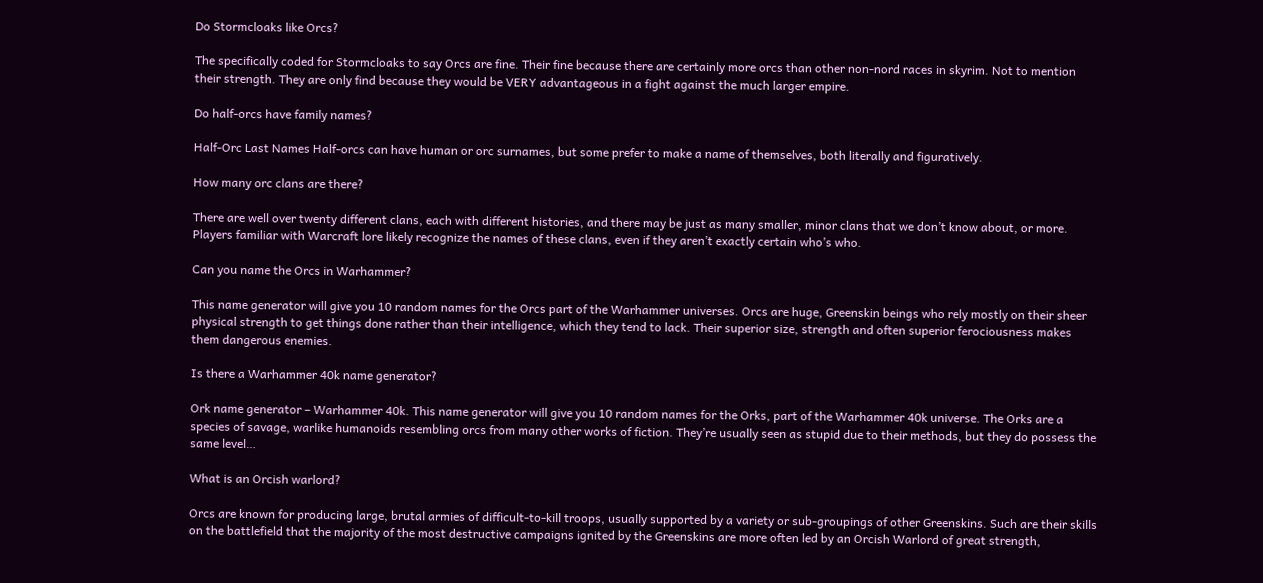Do Stormcloaks like Orcs?

The specifically coded for Stormcloaks to say Orcs are fine. Their fine because there are certainly more orcs than other non-nord races in skyrim. Not to mention their strength. They are only find because they would be VERY advantageous in a fight against the much larger empire.

Do half-orcs have family names?

Half-Orc Last Names Half-orcs can have human or orc surnames, but some prefer to make a name of themselves, both literally and figuratively.

How many orc clans are there?

There are well over twenty different clans, each with different histories, and there may be just as many smaller, minor clans that we don’t know about, or more. Players familiar with Warcraft lore likely recognize the names of these clans, even if they aren’t exactly certain who’s who.

Can you name the Orcs in Warhammer?

This name generator will give you 10 random names for the Orcs part of the Warhammer universes. Orcs are huge, Greenskin beings who rely mostly on their sheer physical strength to get things done rather than their intelligence, which they tend to lack. Their superior size, strength and often superior ferociousness makes them dangerous enemies.

Is there a Warhammer 40k name generator?

Ork name generator – Warhammer 40k. This name generator will give you 10 random names for the Orks, part of the Warhammer 40k universe. The Orks are a species of savage, warlike humanoids resembling orcs from many other works of fiction. They’re usually seen as stupid due to their methods, but they do possess the same level…

What is an Orcish warlord?

Orcs are known for producing large, brutal armies of difficult-to-kill troops, usually supported by a variety or sub-groupings of other Greenskins. Such are their skills on the battlefield that the majority of the most destructive campaigns ignited by the Greenskins are more often led by an Orcish Warlord of great strength,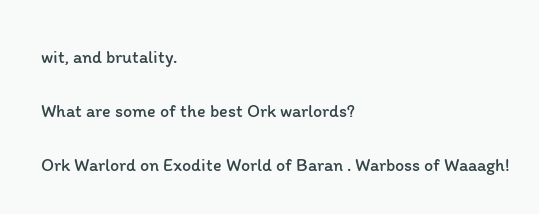wit, and brutality.

What are some of the best Ork warlords?

Ork Warlord on Exodite World of Baran . Warboss of Waaagh!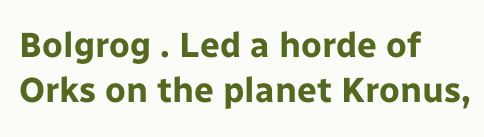Bolgrog . Led a horde of Orks on the planet Kronus,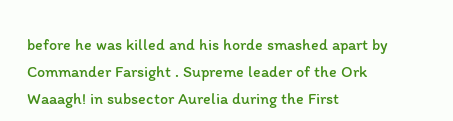before he was killed and his horde smashed apart by Commander Farsight . Supreme leader of the Ork Waaagh! in subsector Aurelia during the First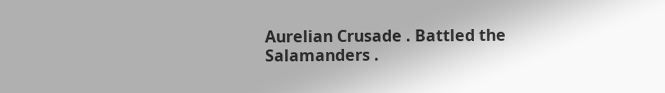Aurelian Crusade . Battled the Salamanders .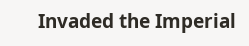Invaded the Imperial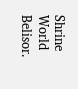Shrine World Belisor.